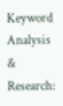Keyword Analysis & Research: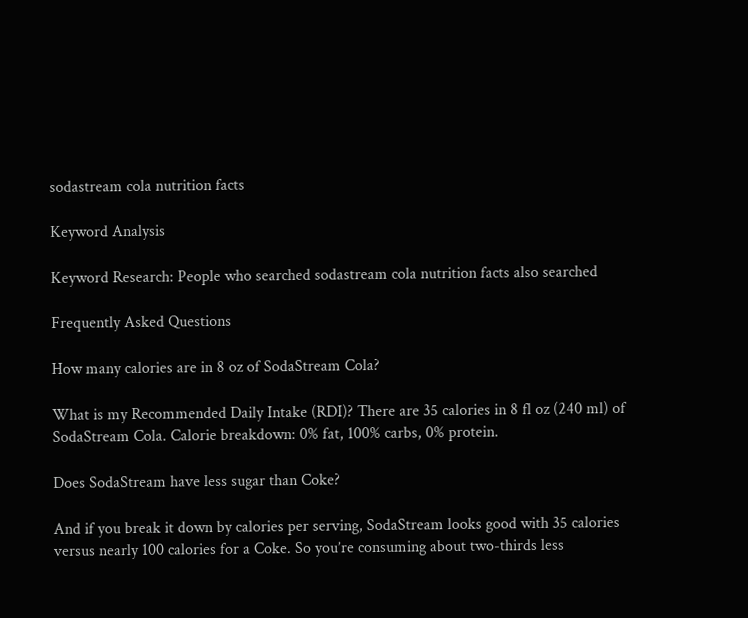sodastream cola nutrition facts

Keyword Analysis

Keyword Research: People who searched sodastream cola nutrition facts also searched

Frequently Asked Questions

How many calories are in 8 oz of SodaStream Cola?

What is my Recommended Daily Intake (RDI)? There are 35 calories in 8 fl oz (240 ml) of SodaStream Cola. Calorie breakdown: 0% fat, 100% carbs, 0% protein.

Does SodaStream have less sugar than Coke?

And if you break it down by calories per serving, SodaStream looks good with 35 calories versus nearly 100 calories for a Coke. So you’re consuming about two-thirds less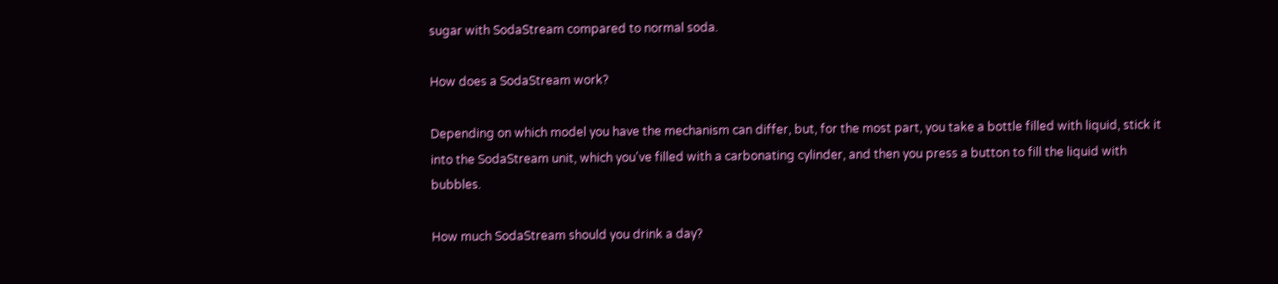sugar with SodaStream compared to normal soda.

How does a SodaStream work?

Depending on which model you have the mechanism can differ, but, for the most part, you take a bottle filled with liquid, stick it into the SodaStream unit, which you've filled with a carbonating cylinder, and then you press a button to fill the liquid with bubbles.

How much SodaStream should you drink a day?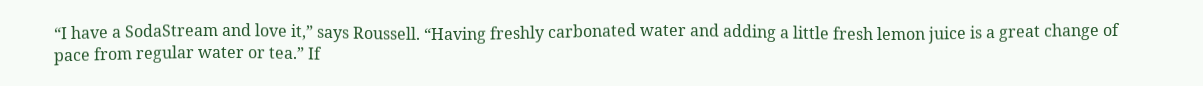“I have a SodaStream and love it,” says Roussell. “Having freshly carbonated water and adding a little fresh lemon juice is a great change of pace from regular water or tea.” If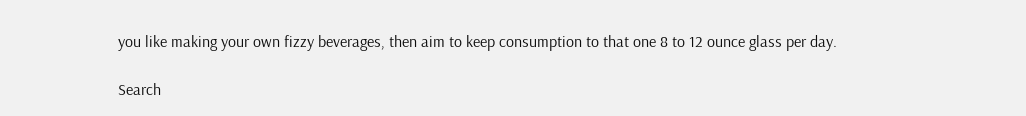you like making your own fizzy beverages, then aim to keep consumption to that one 8 to 12 ounce glass per day.

Search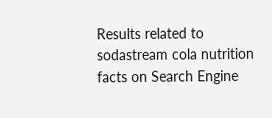Results related to sodastream cola nutrition facts on Search Engine